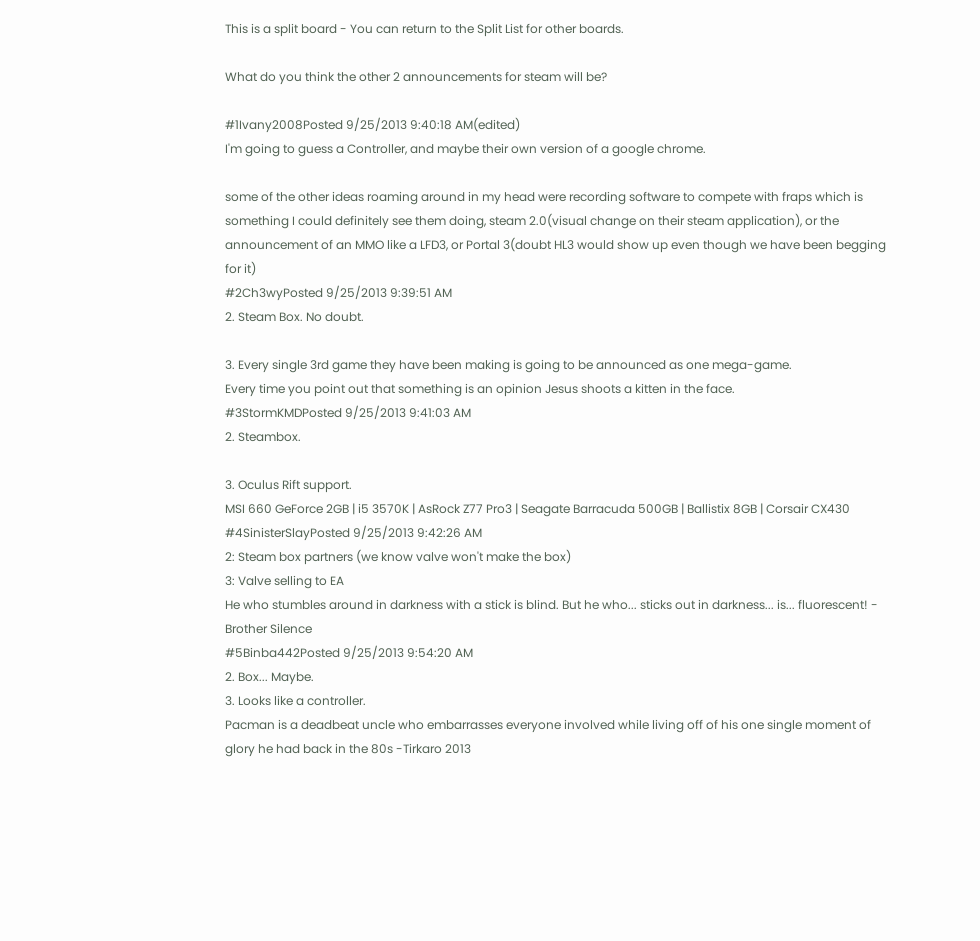This is a split board - You can return to the Split List for other boards.

What do you think the other 2 announcements for steam will be?

#1Ivany2008Posted 9/25/2013 9:40:18 AM(edited)
I'm going to guess a Controller, and maybe their own version of a google chrome.

some of the other ideas roaming around in my head were recording software to compete with fraps which is something I could definitely see them doing, steam 2.0(visual change on their steam application), or the announcement of an MMO like a LFD3, or Portal 3(doubt HL3 would show up even though we have been begging for it)
#2Ch3wyPosted 9/25/2013 9:39:51 AM
2. Steam Box. No doubt.

3. Every single 3rd game they have been making is going to be announced as one mega-game.
Every time you point out that something is an opinion Jesus shoots a kitten in the face.
#3StormKMDPosted 9/25/2013 9:41:03 AM
2. Steambox.

3. Oculus Rift support.
MSI 660 GeForce 2GB | i5 3570K | AsRock Z77 Pro3 | Seagate Barracuda 500GB | Ballistix 8GB | Corsair CX430
#4SinisterSlayPosted 9/25/2013 9:42:26 AM
2: Steam box partners (we know valve won't make the box)
3: Valve selling to EA
He who stumbles around in darkness with a stick is blind. But he who... sticks out in darkness... is... fluorescent! - Brother Silence
#5Binba442Posted 9/25/2013 9:54:20 AM
2. Box... Maybe.
3. Looks like a controller.
Pacman is a deadbeat uncle who embarrasses everyone involved while living off of his one single moment of glory he had back in the 80s -Tirkaro 2013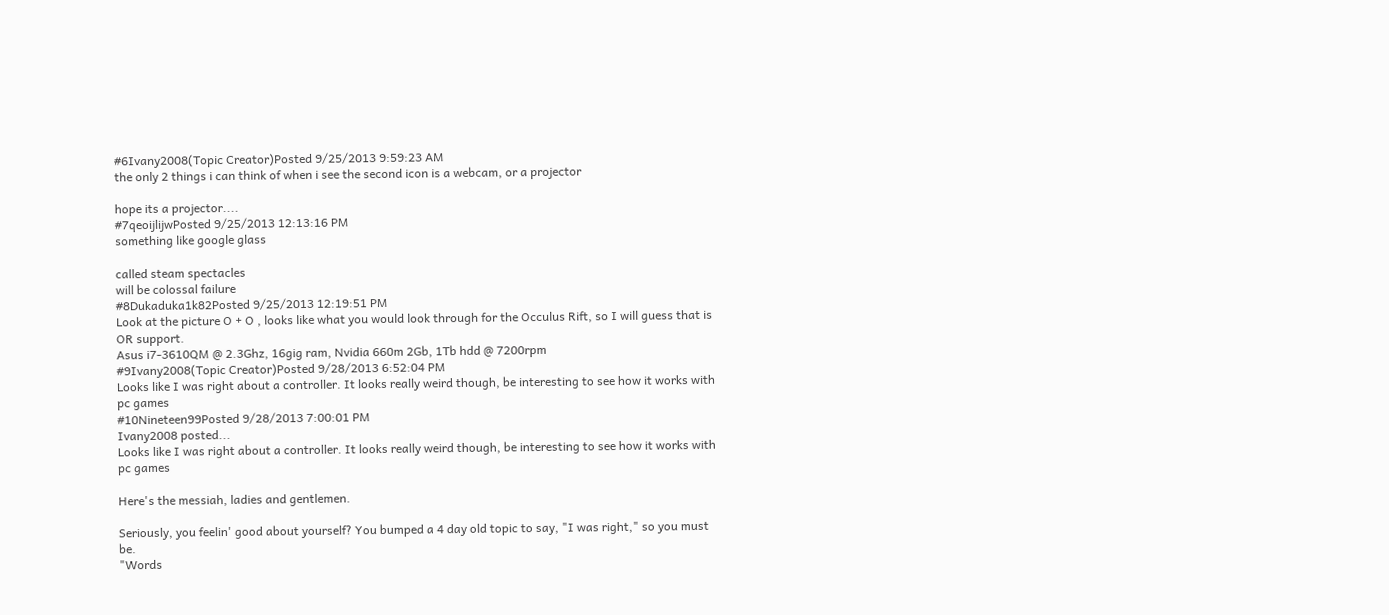#6Ivany2008(Topic Creator)Posted 9/25/2013 9:59:23 AM
the only 2 things i can think of when i see the second icon is a webcam, or a projector

hope its a projector....
#7qeoijlijwPosted 9/25/2013 12:13:16 PM
something like google glass

called steam spectacles
will be colossal failure
#8Dukaduka1k82Posted 9/25/2013 12:19:51 PM
Look at the picture O + O , looks like what you would look through for the Occulus Rift, so I will guess that is OR support.
Asus i7-3610QM @ 2.3Ghz, 16gig ram, Nvidia 660m 2Gb, 1Tb hdd @ 7200rpm
#9Ivany2008(Topic Creator)Posted 9/28/2013 6:52:04 PM
Looks like I was right about a controller. It looks really weird though, be interesting to see how it works with pc games
#10Nineteen99Posted 9/28/2013 7:00:01 PM
Ivany2008 posted...
Looks like I was right about a controller. It looks really weird though, be interesting to see how it works with pc games

Here's the messiah, ladies and gentlemen.

Seriously, you feelin' good about yourself? You bumped a 4 day old topic to say, "I was right," so you must be.
"Words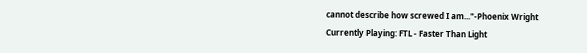cannot describe how screwed I am..."-Phoenix Wright
Currently Playing: FTL - Faster Than Light